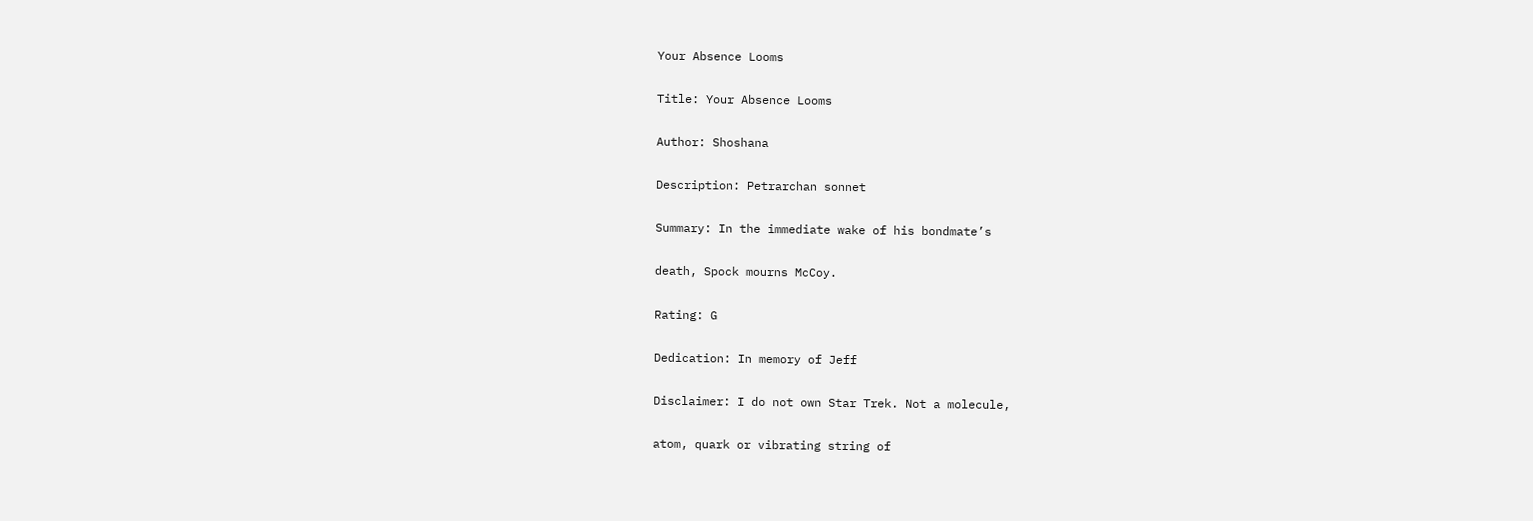Your Absence Looms

Title: Your Absence Looms

Author: Shoshana

Description: Petrarchan sonnet

Summary: In the immediate wake of his bondmate’s

death, Spock mourns McCoy.

Rating: G

Dedication: In memory of Jeff

Disclaimer: I do not own Star Trek. Not a molecule,

atom, quark or vibrating string of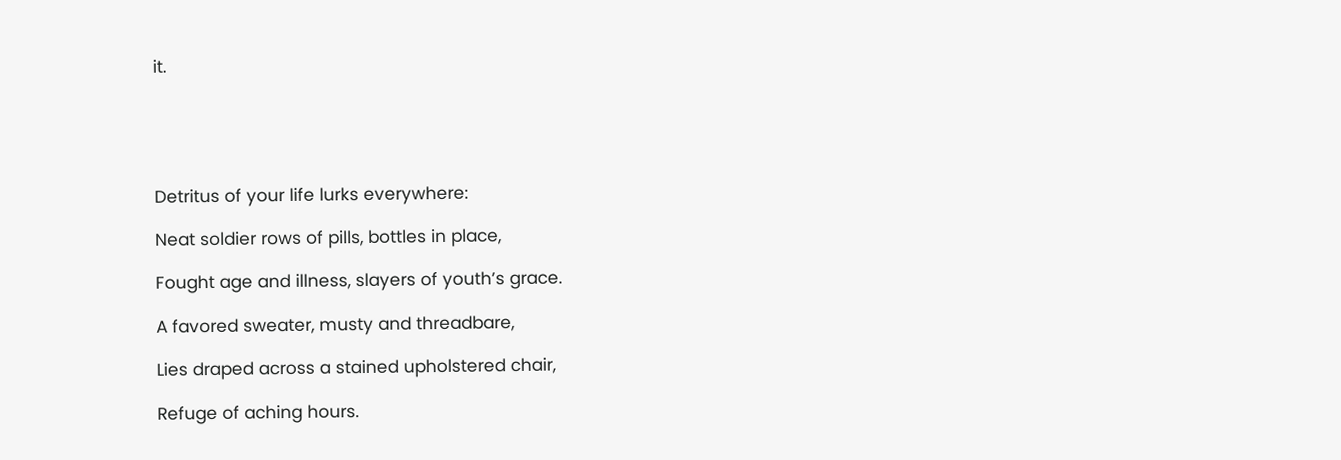it.





Detritus of your life lurks everywhere:

Neat soldier rows of pills, bottles in place,

Fought age and illness, slayers of youth’s grace.

A favored sweater, musty and threadbare,

Lies draped across a stained upholstered chair,

Refuge of aching hours.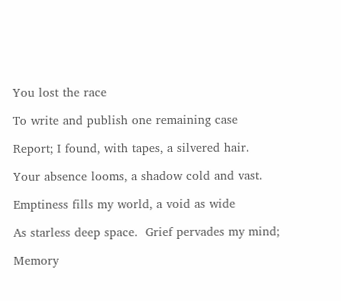You lost the race

To write and publish one remaining case

Report; I found, with tapes, a silvered hair.

Your absence looms, a shadow cold and vast.

Emptiness fills my world, a void as wide

As starless deep space.  Grief pervades my mind;

Memory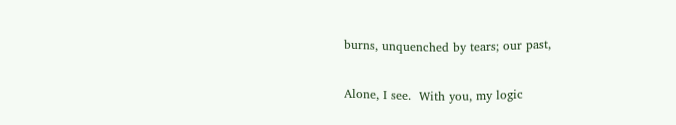burns, unquenched by tears; our past,

Alone, I see.  With you, my logic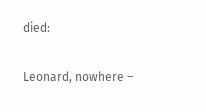died:

Leonard, nowhere –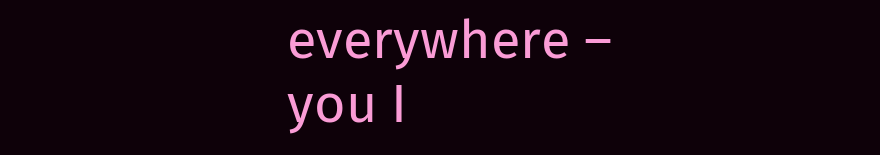everywhere – you I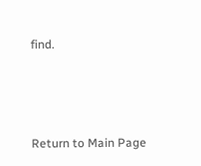find.



Return to Main Page